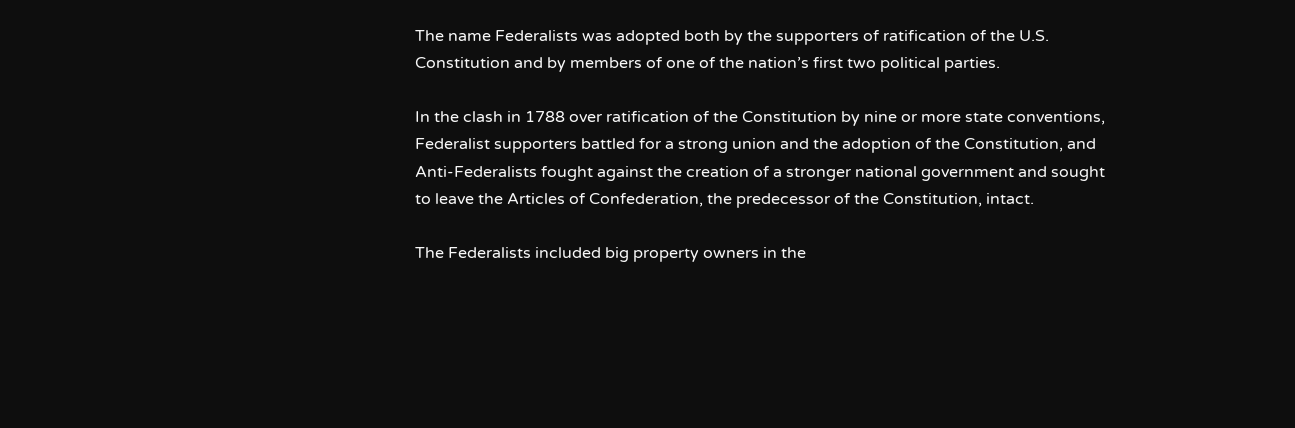The name Federalists was adopted both by the supporters of ratification of the U.S. Constitution and by members of one of the nation’s first two political parties.

In the clash in 1788 over ratification of the Constitution by nine or more state conventions, Federalist supporters battled for a strong union and the adoption of the Constitution, and Anti-Federalists fought against the creation of a stronger national government and sought to leave the Articles of Confederation, the predecessor of the Constitution, intact.

The Federalists included big property owners in the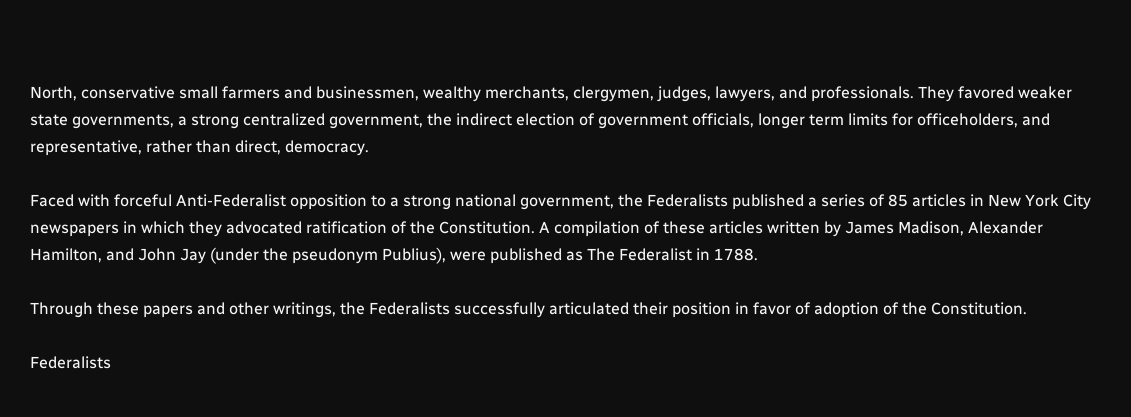North, conservative small farmers and businessmen, wealthy merchants, clergymen, judges, lawyers, and professionals. They favored weaker state governments, a strong centralized government, the indirect election of government officials, longer term limits for officeholders, and representative, rather than direct, democracy.

Faced with forceful Anti-Federalist opposition to a strong national government, the Federalists published a series of 85 articles in New York City newspapers in which they advocated ratification of the Constitution. A compilation of these articles written by James Madison, Alexander Hamilton, and John Jay (under the pseudonym Publius), were published as The Federalist in 1788.

Through these papers and other writings, the Federalists successfully articulated their position in favor of adoption of the Constitution.

Federalists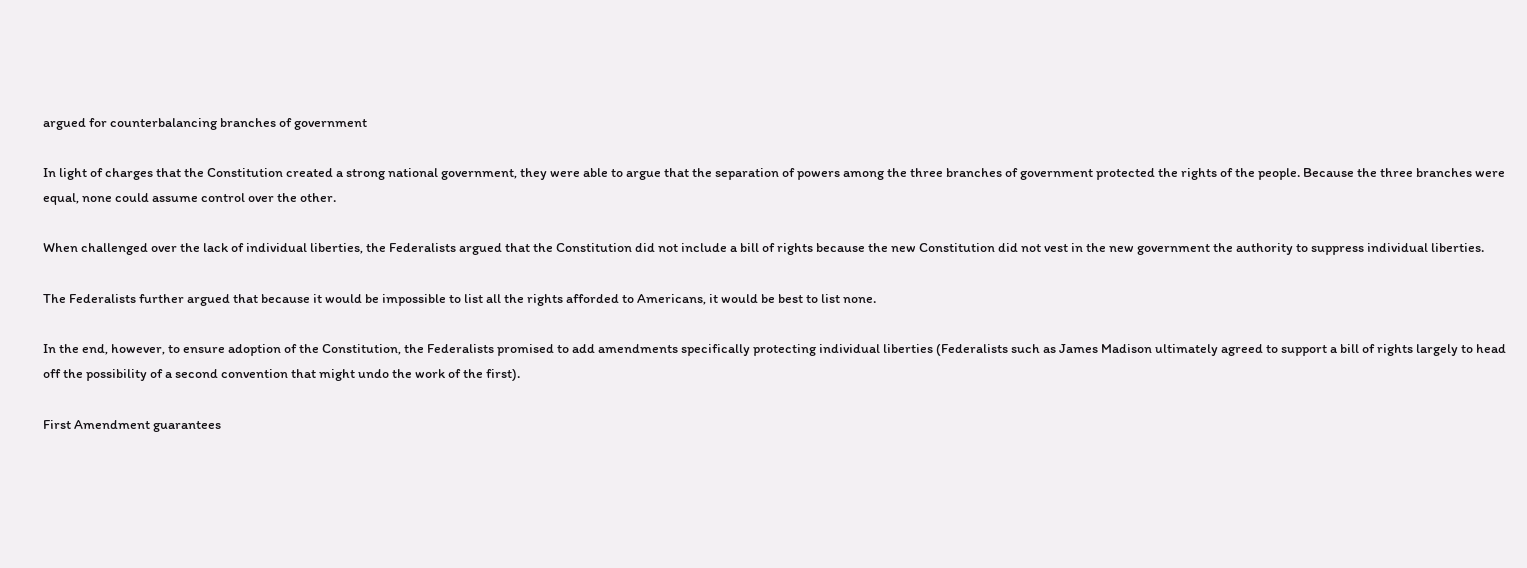argued for counterbalancing branches of government

In light of charges that the Constitution created a strong national government, they were able to argue that the separation of powers among the three branches of government protected the rights of the people. Because the three branches were equal, none could assume control over the other.

When challenged over the lack of individual liberties, the Federalists argued that the Constitution did not include a bill of rights because the new Constitution did not vest in the new government the authority to suppress individual liberties.

The Federalists further argued that because it would be impossible to list all the rights afforded to Americans, it would be best to list none.

In the end, however, to ensure adoption of the Constitution, the Federalists promised to add amendments specifically protecting individual liberties (Federalists such as James Madison ultimately agreed to support a bill of rights largely to head off the possibility of a second convention that might undo the work of the first).

First Amendment guarantees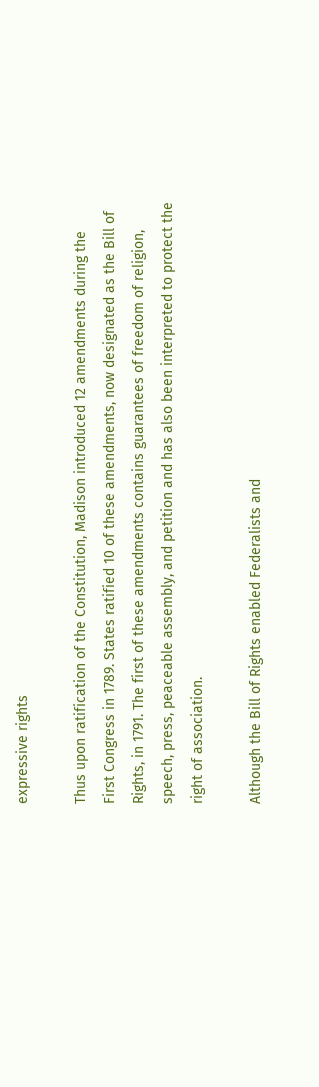expressive rights

Thus upon ratification of the Constitution, Madison introduced 12 amendments during the First Congress in 1789. States ratified 10 of these amendments, now designated as the Bill of Rights, in 1791. The first of these amendments contains guarantees of freedom of religion, speech, press, peaceable assembly, and petition and has also been interpreted to protect the right of association.

Although the Bill of Rights enabled Federalists and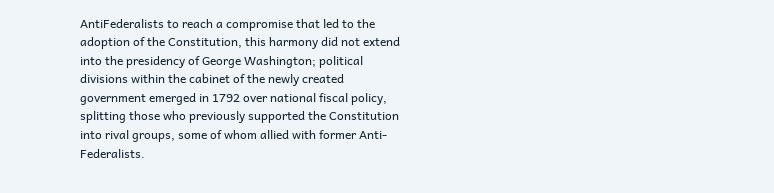AntiFederalists to reach a compromise that led to the adoption of the Constitution, this harmony did not extend into the presidency of George Washington; political divisions within the cabinet of the newly created government emerged in 1792 over national fiscal policy, splitting those who previously supported the Constitution into rival groups, some of whom allied with former Anti-Federalists.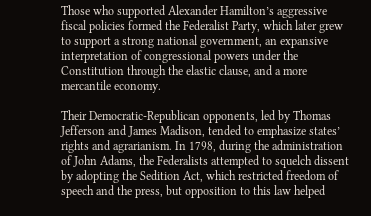Those who supported Alexander Hamilton’s aggressive fiscal policies formed the Federalist Party, which later grew to support a strong national government, an expansive interpretation of congressional powers under the Constitution through the elastic clause, and a more mercantile economy.

Their Democratic-Republican opponents, led by Thomas Jefferson and James Madison, tended to emphasize states’ rights and agrarianism. In 1798, during the administration of John Adams, the Federalists attempted to squelch dissent by adopting the Sedition Act, which restricted freedom of speech and the press, but opposition to this law helped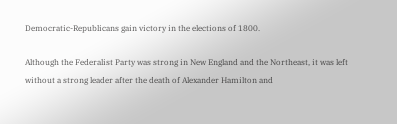Democratic-Republicans gain victory in the elections of 1800.

Although the Federalist Party was strong in New England and the Northeast, it was left without a strong leader after the death of Alexander Hamilton and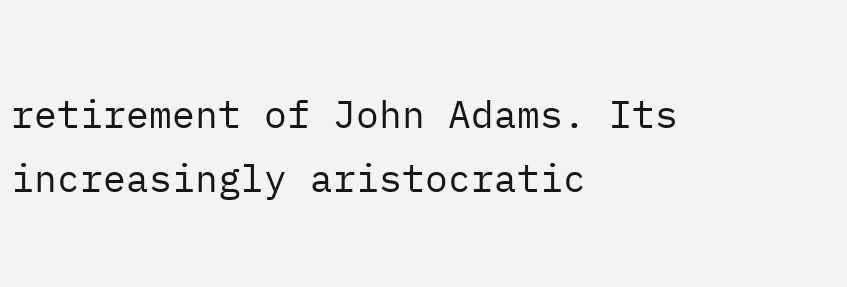retirement of John Adams. Its increasingly aristocratic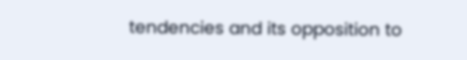tendencies and its opposition to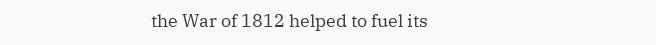the War of 1812 helped to fuel its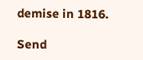demise in 1816.

Send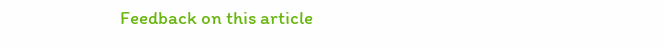Feedback on this article